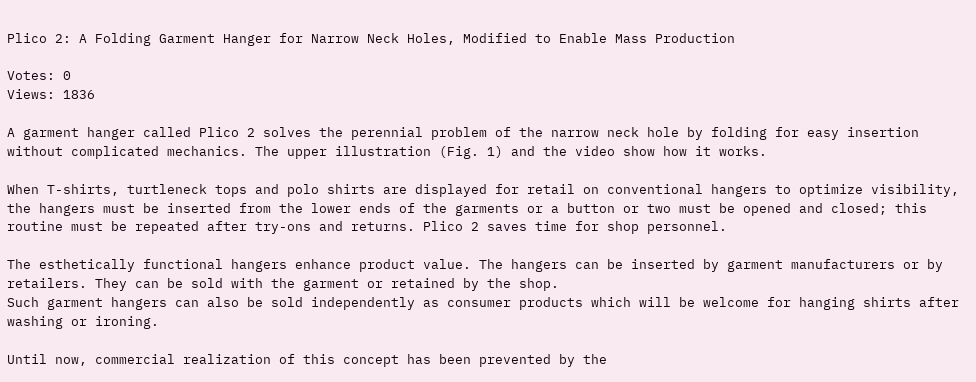Plico 2: A Folding Garment Hanger for Narrow Neck Holes, Modified to Enable Mass Production

Votes: 0
Views: 1836

A garment hanger called Plico 2 solves the perennial problem of the narrow neck hole by folding for easy insertion without complicated mechanics. The upper illustration (Fig. 1) and the video show how it works.

When T-shirts, turtleneck tops and polo shirts are displayed for retail on conventional hangers to optimize visibility, the hangers must be inserted from the lower ends of the garments or a button or two must be opened and closed; this routine must be repeated after try-ons and returns. Plico 2 saves time for shop personnel.

The esthetically functional hangers enhance product value. The hangers can be inserted by garment manufacturers or by retailers. They can be sold with the garment or retained by the shop.
Such garment hangers can also be sold independently as consumer products which will be welcome for hanging shirts after washing or ironing.

Until now, commercial realization of this concept has been prevented by the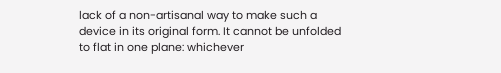lack of a non-artisanal way to make such a device in its original form. It cannot be unfolded to flat in one plane: whichever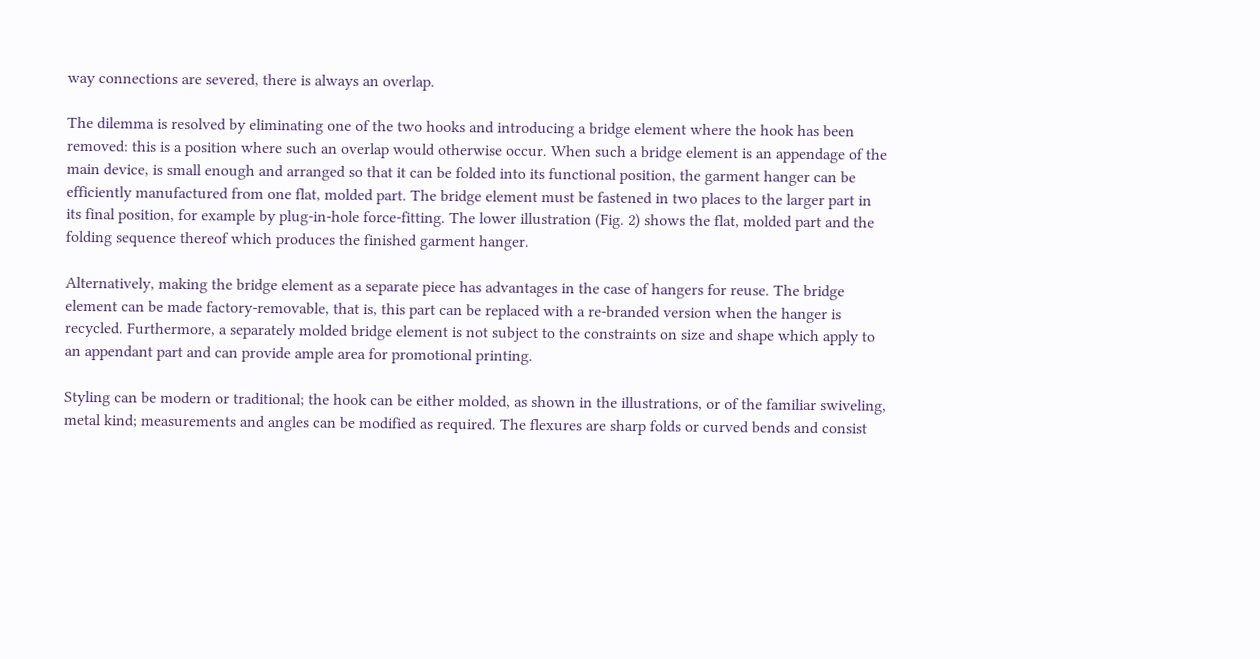way connections are severed, there is always an overlap.

The dilemma is resolved by eliminating one of the two hooks and introducing a bridge element where the hook has been removed: this is a position where such an overlap would otherwise occur. When such a bridge element is an appendage of the main device, is small enough and arranged so that it can be folded into its functional position, the garment hanger can be efficiently manufactured from one flat, molded part. The bridge element must be fastened in two places to the larger part in its final position, for example by plug-in-hole force-fitting. The lower illustration (Fig. 2) shows the flat, molded part and the folding sequence thereof which produces the finished garment hanger.

Alternatively, making the bridge element as a separate piece has advantages in the case of hangers for reuse. The bridge element can be made factory-removable, that is, this part can be replaced with a re-branded version when the hanger is recycled. Furthermore, a separately molded bridge element is not subject to the constraints on size and shape which apply to an appendant part and can provide ample area for promotional printing.

Styling can be modern or traditional; the hook can be either molded, as shown in the illustrations, or of the familiar swiveling, metal kind; measurements and angles can be modified as required. The flexures are sharp folds or curved bends and consist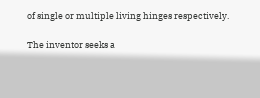of single or multiple living hinges respectively.

The inventor seeks a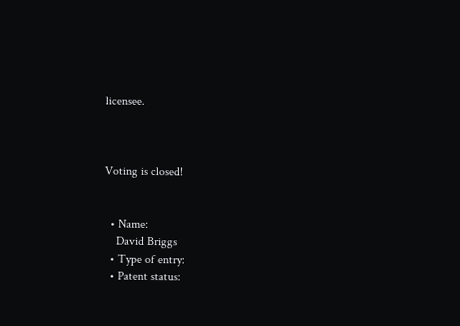licensee.



Voting is closed!


  • Name:
    David Briggs
  • Type of entry:
  • Patent status: